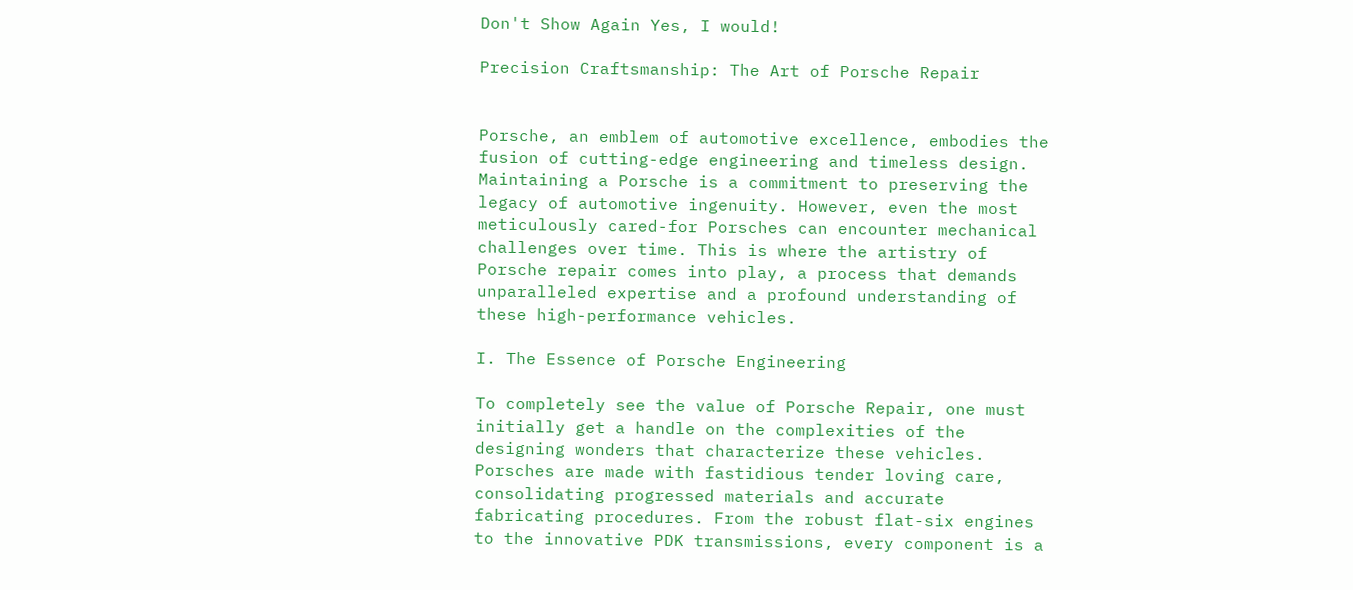Don't Show Again Yes, I would!

Precision Craftsmanship: The Art of Porsche Repair


Porsche, an emblem of automotive excellence, embodies the fusion of cutting-edge engineering and timeless design. Maintaining a Porsche is a commitment to preserving the legacy of automotive ingenuity. However, even the most meticulously cared-for Porsches can encounter mechanical challenges over time. This is where the artistry of Porsche repair comes into play, a process that demands unparalleled expertise and a profound understanding of these high-performance vehicles.

I. The Essence of Porsche Engineering

To completely see the value of Porsche Repair, one must initially get a handle on the complexities of the designing wonders that characterize these vehicles. Porsches are made with fastidious tender loving care, consolidating progressed materials and accurate fabricating procedures. From the robust flat-six engines to the innovative PDK transmissions, every component is a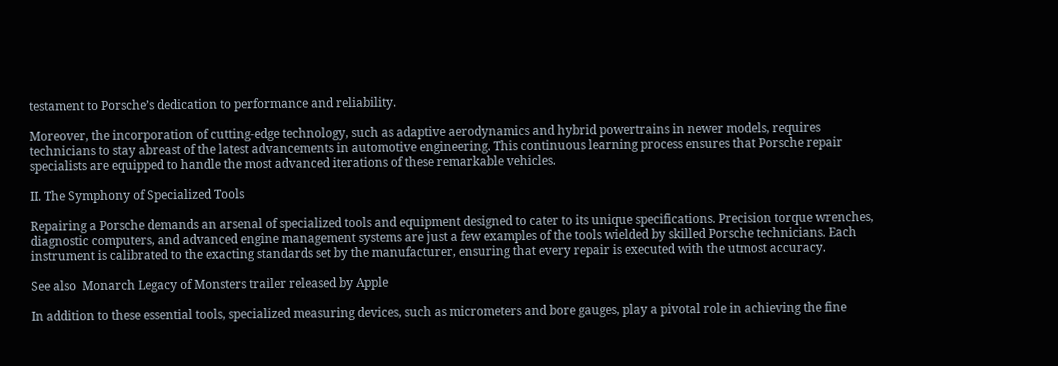testament to Porsche’s dedication to performance and reliability.

Moreover, the incorporation of cutting-edge technology, such as adaptive aerodynamics and hybrid powertrains in newer models, requires technicians to stay abreast of the latest advancements in automotive engineering. This continuous learning process ensures that Porsche repair specialists are equipped to handle the most advanced iterations of these remarkable vehicles.

II. The Symphony of Specialized Tools

Repairing a Porsche demands an arsenal of specialized tools and equipment designed to cater to its unique specifications. Precision torque wrenches, diagnostic computers, and advanced engine management systems are just a few examples of the tools wielded by skilled Porsche technicians. Each instrument is calibrated to the exacting standards set by the manufacturer, ensuring that every repair is executed with the utmost accuracy.

See also  Monarch Legacy of Monsters trailer released by Apple

In addition to these essential tools, specialized measuring devices, such as micrometers and bore gauges, play a pivotal role in achieving the fine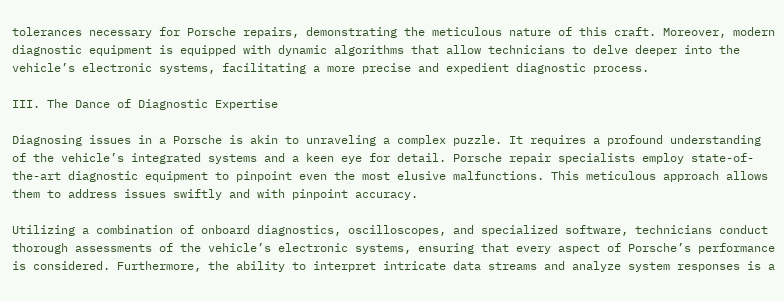tolerances necessary for Porsche repairs, demonstrating the meticulous nature of this craft. Moreover, modern diagnostic equipment is equipped with dynamic algorithms that allow technicians to delve deeper into the vehicle’s electronic systems, facilitating a more precise and expedient diagnostic process.

III. The Dance of Diagnostic Expertise

Diagnosing issues in a Porsche is akin to unraveling a complex puzzle. It requires a profound understanding of the vehicle’s integrated systems and a keen eye for detail. Porsche repair specialists employ state-of-the-art diagnostic equipment to pinpoint even the most elusive malfunctions. This meticulous approach allows them to address issues swiftly and with pinpoint accuracy.

Utilizing a combination of onboard diagnostics, oscilloscopes, and specialized software, technicians conduct thorough assessments of the vehicle’s electronic systems, ensuring that every aspect of Porsche’s performance is considered. Furthermore, the ability to interpret intricate data streams and analyze system responses is a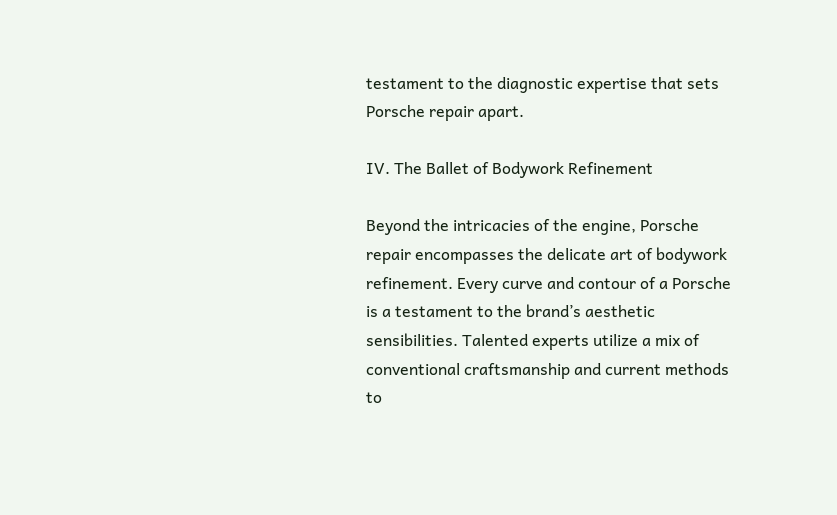testament to the diagnostic expertise that sets Porsche repair apart.

IV. The Ballet of Bodywork Refinement

Beyond the intricacies of the engine, Porsche repair encompasses the delicate art of bodywork refinement. Every curve and contour of a Porsche is a testament to the brand’s aesthetic sensibilities. Talented experts utilize a mix of conventional craftsmanship and current methods to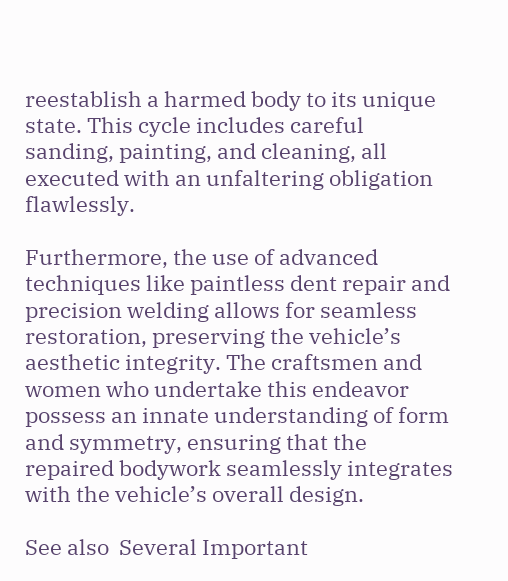reestablish a harmed body to its unique state. This cycle includes careful sanding, painting, and cleaning, all executed with an unfaltering obligation flawlessly.

Furthermore, the use of advanced techniques like paintless dent repair and precision welding allows for seamless restoration, preserving the vehicle’s aesthetic integrity. The craftsmen and women who undertake this endeavor possess an innate understanding of form and symmetry, ensuring that the repaired bodywork seamlessly integrates with the vehicle’s overall design.

See also  Several Important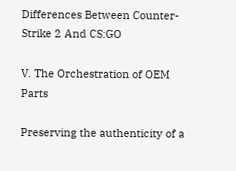Differences Between Counter-Strike 2 And CS:GO

V. The Orchestration of OEM Parts

Preserving the authenticity of a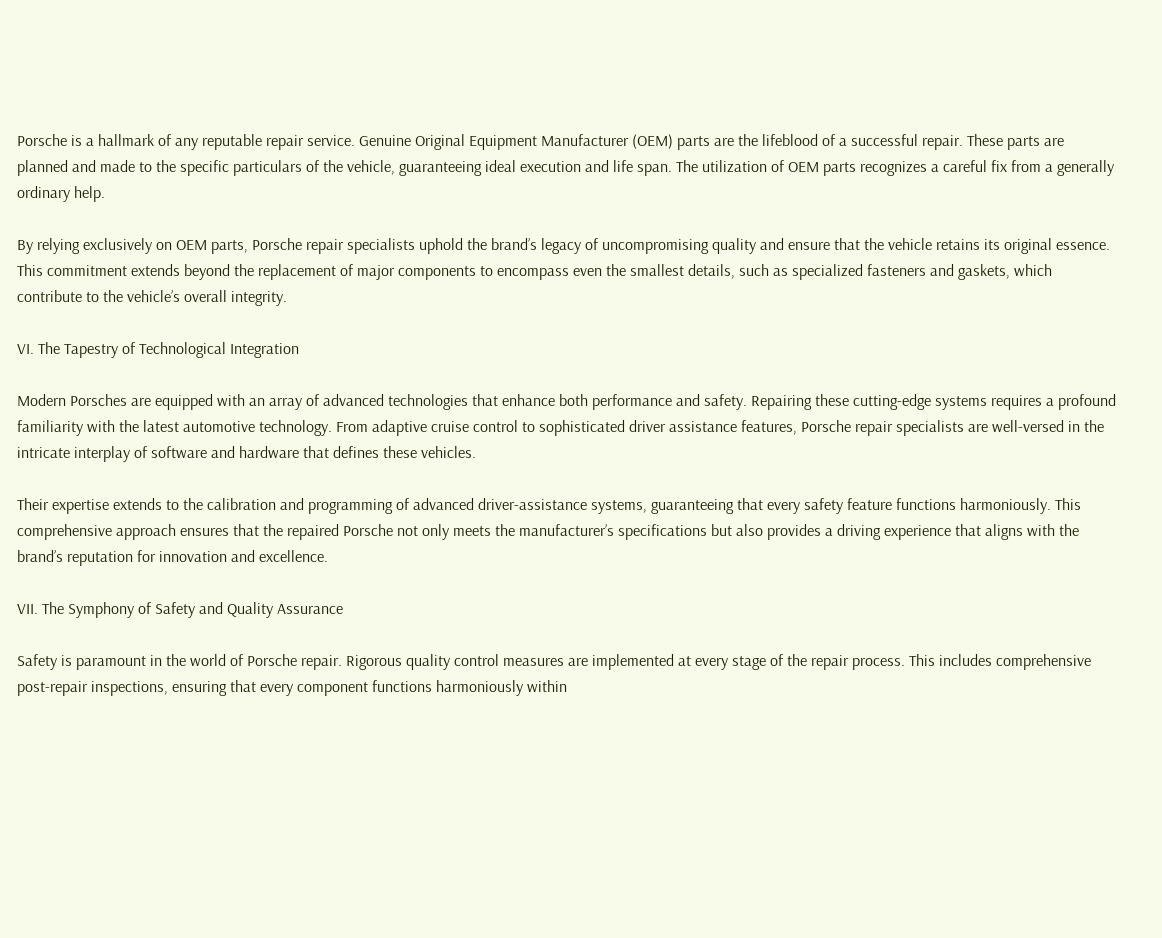Porsche is a hallmark of any reputable repair service. Genuine Original Equipment Manufacturer (OEM) parts are the lifeblood of a successful repair. These parts are planned and made to the specific particulars of the vehicle, guaranteeing ideal execution and life span. The utilization of OEM parts recognizes a careful fix from a generally ordinary help.

By relying exclusively on OEM parts, Porsche repair specialists uphold the brand’s legacy of uncompromising quality and ensure that the vehicle retains its original essence. This commitment extends beyond the replacement of major components to encompass even the smallest details, such as specialized fasteners and gaskets, which contribute to the vehicle’s overall integrity.

VI. The Tapestry of Technological Integration

Modern Porsches are equipped with an array of advanced technologies that enhance both performance and safety. Repairing these cutting-edge systems requires a profound familiarity with the latest automotive technology. From adaptive cruise control to sophisticated driver assistance features, Porsche repair specialists are well-versed in the intricate interplay of software and hardware that defines these vehicles.

Their expertise extends to the calibration and programming of advanced driver-assistance systems, guaranteeing that every safety feature functions harmoniously. This comprehensive approach ensures that the repaired Porsche not only meets the manufacturer’s specifications but also provides a driving experience that aligns with the brand’s reputation for innovation and excellence.

VII. The Symphony of Safety and Quality Assurance

Safety is paramount in the world of Porsche repair. Rigorous quality control measures are implemented at every stage of the repair process. This includes comprehensive post-repair inspections, ensuring that every component functions harmoniously within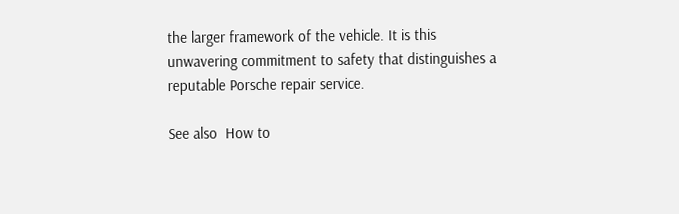the larger framework of the vehicle. It is this unwavering commitment to safety that distinguishes a reputable Porsche repair service.

See also  How to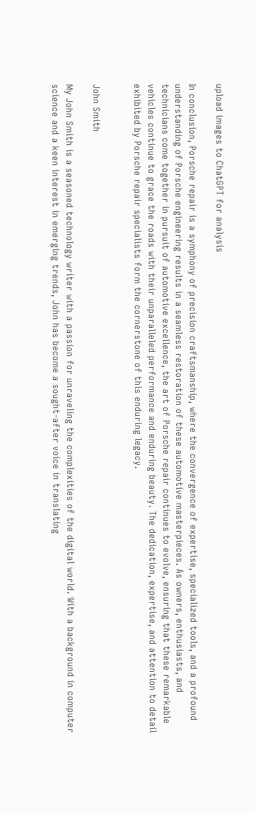upload images to ChatGPT for analysis

In conclusion, Porsche repair is a symphony of precision craftsmanship, where the convergence of expertise, specialized tools, and a profound understanding of Porsche engineering results in a seamless restoration of these automotive masterpieces. As owners, enthusiasts, and technicians come together in pursuit of automotive excellence, the art of Porsche repair continues to evolve, ensuring that these remarkable vehicles continue to grace the roads with their unparalleled performance and enduring beauty. The dedication, expertise, and attention to detail exhibited by Porsche repair specialists form the cornerstone of this enduring legacy.


John Smith

My John Smith is a seasoned technology writer with a passion for unraveling the complexities of the digital world. With a background in computer science and a keen interest in emerging trends, John has become a sought-after voice in translating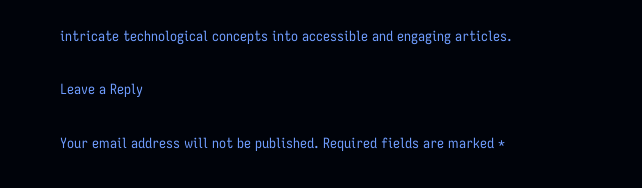intricate technological concepts into accessible and engaging articles.

Leave a Reply

Your email address will not be published. Required fields are marked *